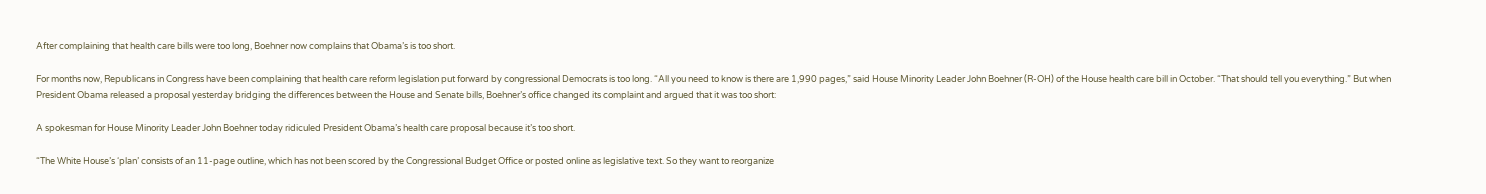After complaining that health care bills were too long, Boehner now complains that Obama’s is too short.

For months now, Republicans in Congress have been complaining that health care reform legislation put forward by congressional Democrats is too long. “All you need to know is there are 1,990 pages,” said House Minority Leader John Boehner (R-OH) of the House health care bill in October. “That should tell you everything.” But when President Obama released a proposal yesterday bridging the differences between the House and Senate bills, Boehner’s office changed its complaint and argued that it was too short:

A spokesman for House Minority Leader John Boehner today ridiculed President Obama’s health care proposal because it’s too short.

“The White House’s ‘plan’ consists of an 11-page outline, which has not been scored by the Congressional Budget Office or posted online as legislative text. So they want to reorganize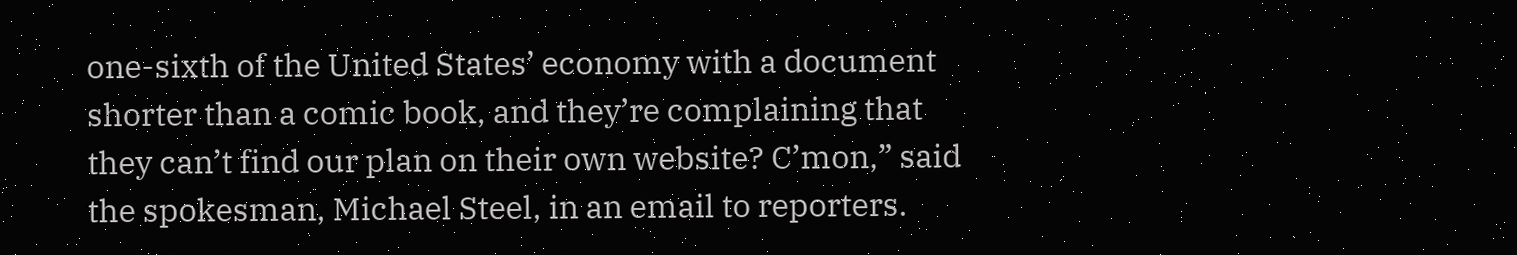one-sixth of the United States’ economy with a document shorter than a comic book, and they’re complaining that they can’t find our plan on their own website? C’mon,” said the spokesman, Michael Steel, in an email to reporters.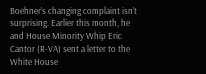Boehner’s changing complaint isn’t surprising. Earlier this month, he and House Minority Whip Eric Cantor (R-VA) sent a letter to the White House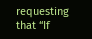requesting that “If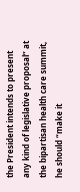the President intends to present any kind of legislative proposal” at the bipartisan health care summit, he should “make it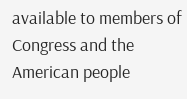available to members of Congress and the American people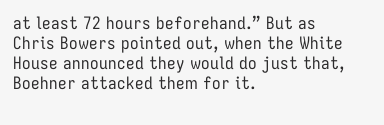at least 72 hours beforehand.” But as Chris Bowers pointed out, when the White House announced they would do just that, Boehner attacked them for it.